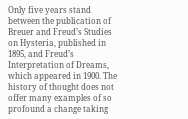Only five years stand between the publication of Breuer and Freud’s Studies on Hysteria, published in 1895, and Freud’s Interpretation of Dreams, which appeared in 1900. The history of thought does not offer many examples of so profound a change taking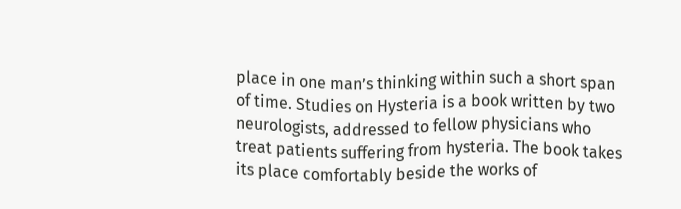place in one man’s thinking within such a short span of time. Studies on Hysteria is a book written by two neurologists, addressed to fellow physicians who treat patients suffering from hysteria. The book takes its place comfortably beside the works of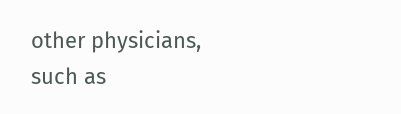other physicians, such as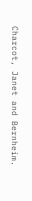Charcot, Janet and Bernheim.